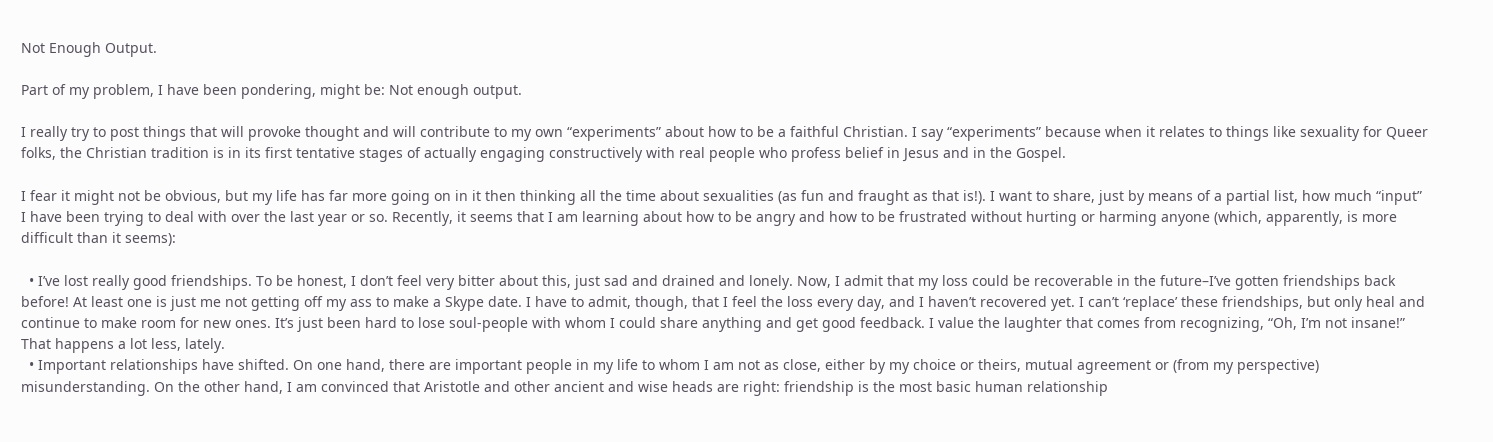Not Enough Output.

Part of my problem, I have been pondering, might be: Not enough output.

I really try to post things that will provoke thought and will contribute to my own “experiments” about how to be a faithful Christian. I say “experiments” because when it relates to things like sexuality for Queer folks, the Christian tradition is in its first tentative stages of actually engaging constructively with real people who profess belief in Jesus and in the Gospel.

I fear it might not be obvious, but my life has far more going on in it then thinking all the time about sexualities (as fun and fraught as that is!). I want to share, just by means of a partial list, how much “input” I have been trying to deal with over the last year or so. Recently, it seems that I am learning about how to be angry and how to be frustrated without hurting or harming anyone (which, apparently, is more difficult than it seems):

  • I’ve lost really good friendships. To be honest, I don’t feel very bitter about this, just sad and drained and lonely. Now, I admit that my loss could be recoverable in the future–I’ve gotten friendships back before! At least one is just me not getting off my ass to make a Skype date. I have to admit, though, that I feel the loss every day, and I haven’t recovered yet. I can’t ‘replace’ these friendships, but only heal and continue to make room for new ones. It’s just been hard to lose soul-people with whom I could share anything and get good feedback. I value the laughter that comes from recognizing, “Oh, I’m not insane!” That happens a lot less, lately.
  • Important relationships have shifted. On one hand, there are important people in my life to whom I am not as close, either by my choice or theirs, mutual agreement or (from my perspective) misunderstanding. On the other hand, I am convinced that Aristotle and other ancient and wise heads are right: friendship is the most basic human relationship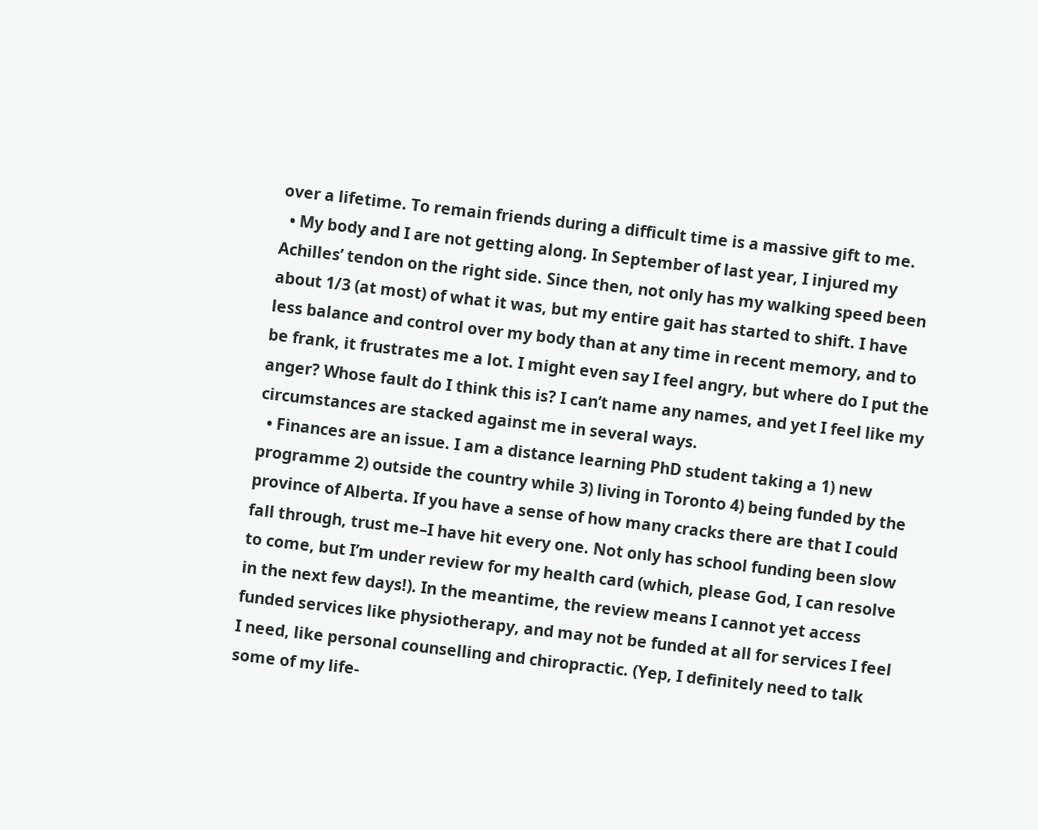over a lifetime. To remain friends during a difficult time is a massive gift to me.
  • My body and I are not getting along. In September of last year, I injured my Achilles’ tendon on the right side. Since then, not only has my walking speed been about 1/3 (at most) of what it was, but my entire gait has started to shift. I have less balance and control over my body than at any time in recent memory, and to be frank, it frustrates me a lot. I might even say I feel angry, but where do I put the anger? Whose fault do I think this is? I can’t name any names, and yet I feel like my circumstances are stacked against me in several ways.
  • Finances are an issue. I am a distance learning PhD student taking a 1) new programme 2) outside the country while 3) living in Toronto 4) being funded by the province of Alberta. If you have a sense of how many cracks there are that I could fall through, trust me–I have hit every one. Not only has school funding been slow to come, but I’m under review for my health card (which, please God, I can resolve in the next few days!). In the meantime, the review means I cannot yet access funded services like physiotherapy, and may not be funded at all for services I feel I need, like personal counselling and chiropractic. (Yep, I definitely need to talk some of my life-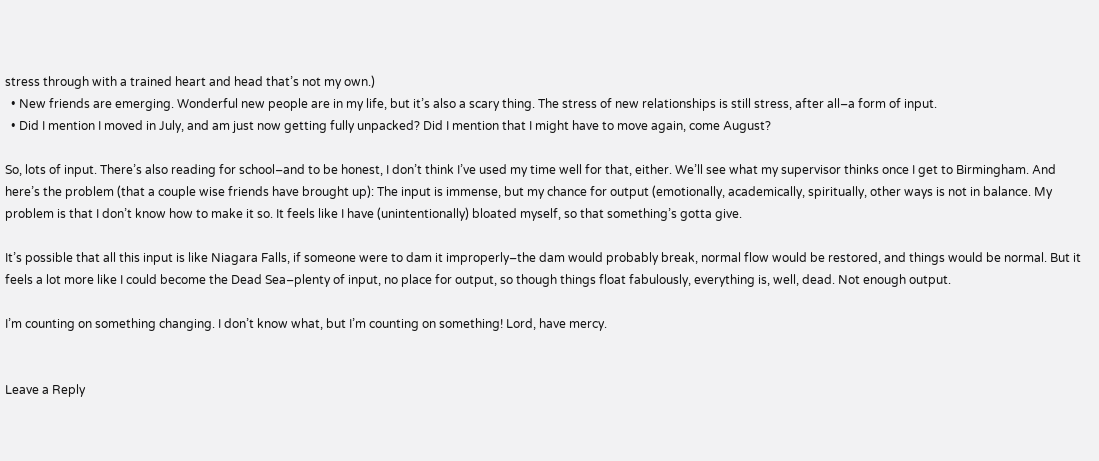stress through with a trained heart and head that’s not my own.)
  • New friends are emerging. Wonderful new people are in my life, but it’s also a scary thing. The stress of new relationships is still stress, after all–a form of input.
  • Did I mention I moved in July, and am just now getting fully unpacked? Did I mention that I might have to move again, come August?

So, lots of input. There’s also reading for school–and to be honest, I don’t think I’ve used my time well for that, either. We’ll see what my supervisor thinks once I get to Birmingham. And here’s the problem (that a couple wise friends have brought up): The input is immense, but my chance for output (emotionally, academically, spiritually, other ways is not in balance. My problem is that I don’t know how to make it so. It feels like I have (unintentionally) bloated myself, so that something’s gotta give.

It’s possible that all this input is like Niagara Falls, if someone were to dam it improperly–the dam would probably break, normal flow would be restored, and things would be normal. But it feels a lot more like I could become the Dead Sea–plenty of input, no place for output, so though things float fabulously, everything is, well, dead. Not enough output.

I’m counting on something changing. I don’t know what, but I’m counting on something! Lord, have mercy.


Leave a Reply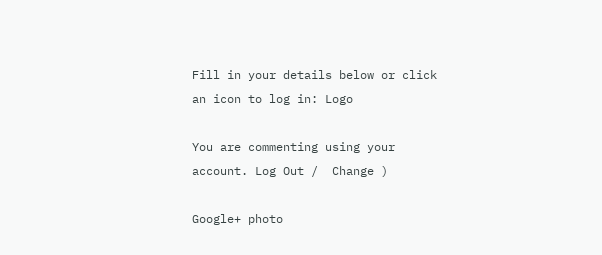Fill in your details below or click an icon to log in: Logo

You are commenting using your account. Log Out /  Change )

Google+ photo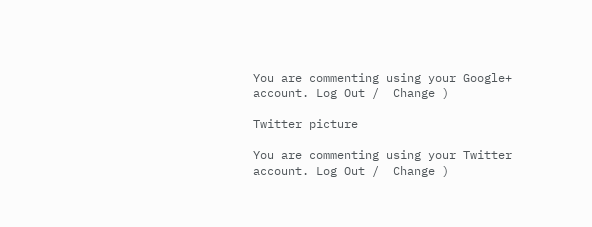You are commenting using your Google+ account. Log Out /  Change )

Twitter picture

You are commenting using your Twitter account. Log Out /  Change )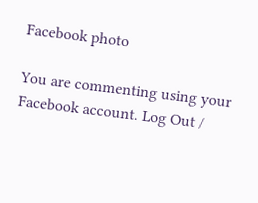Facebook photo

You are commenting using your Facebook account. Log Out /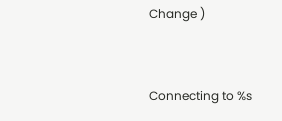Change )


Connecting to %s